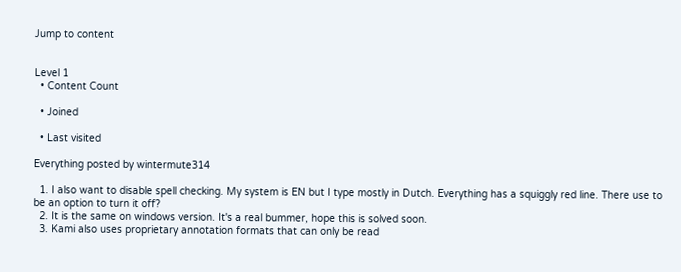Jump to content


Level 1
  • Content Count

  • Joined

  • Last visited

Everything posted by wintermute314

  1. I also want to disable spell checking. My system is EN but I type mostly in Dutch. Everything has a squiggly red line. There use to be an option to turn it off?
  2. It is the same on windows version. It's a real bummer, hope this is solved soon.
  3. Kami also uses proprietary annotation formats that can only be read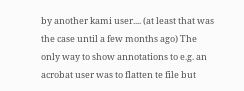by another kami user.... (at least that was the case until a few months ago) The only way to show annotations to e.g. an acrobat user was to flatten te file but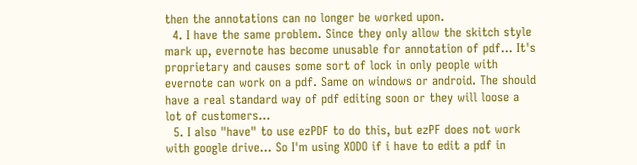then the annotations can no longer be worked upon.
  4. I have the same problem. Since they only allow the skitch style mark up, evernote has become unusable for annotation of pdf... It's proprietary and causes some sort of lock in only people with evernote can work on a pdf. Same on windows or android. The should have a real standard way of pdf editing soon or they will loose a lot of customers...
  5. I also "have" to use ezPDF to do this, but ezPF does not work with google drive... So I'm using XODO if i have to edit a pdf in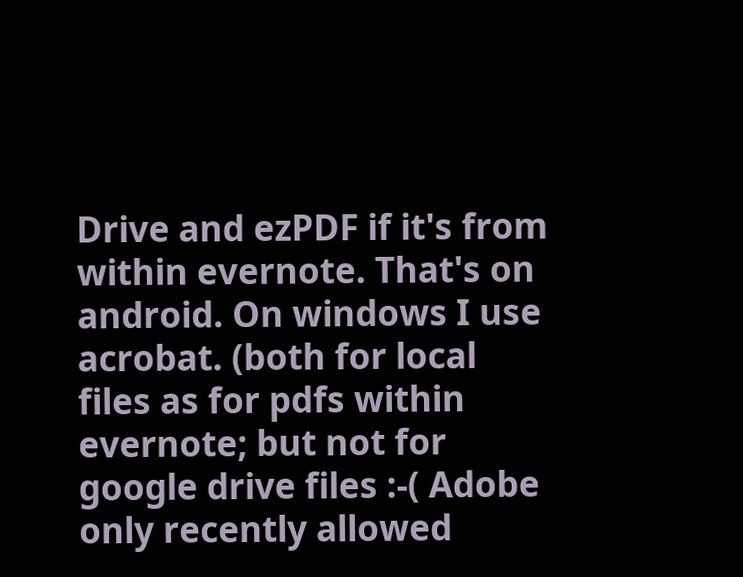Drive and ezPDF if it's from within evernote. That's on android. On windows I use acrobat. (both for local files as for pdfs within evernote; but not for google drive files :-( Adobe only recently allowed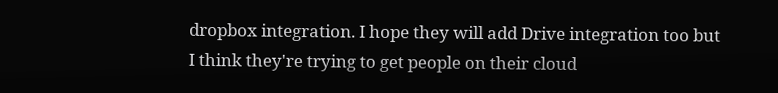dropbox integration. I hope they will add Drive integration too but I think they're trying to get people on their cloud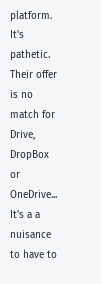platform. It's pathetic. Their offer is no match for Drive, DropBox or OneDrive... It's a a nuisance to have to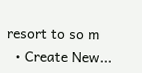resort to so m
  • Create New...